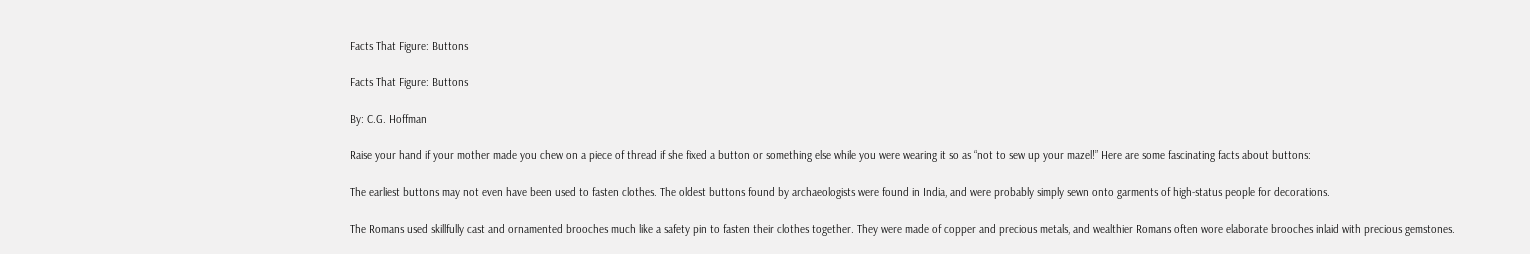Facts That Figure: Buttons

Facts That Figure: Buttons

By: C.G. Hoffman

Raise your hand if your mother made you chew on a piece of thread if she fixed a button or something else while you were wearing it so as “not to sew up your mazel!” Here are some fascinating facts about buttons:

The earliest buttons may not even have been used to fasten clothes. The oldest buttons found by archaeologists were found in India, and were probably simply sewn onto garments of high-status people for decorations.

The Romans used skillfully cast and ornamented brooches much like a safety pin to fasten their clothes together. They were made of copper and precious metals, and wealthier Romans often wore elaborate brooches inlaid with precious gemstones.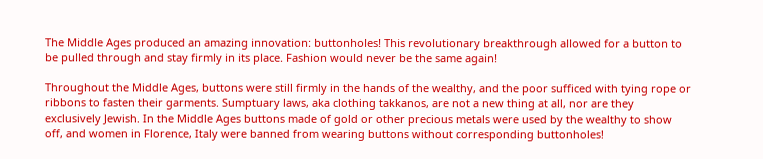The Middle Ages produced an amazing innovation: buttonholes! This revolutionary breakthrough allowed for a button to be pulled through and stay firmly in its place. Fashion would never be the same again!

Throughout the Middle Ages, buttons were still firmly in the hands of the wealthy, and the poor sufficed with tying rope or ribbons to fasten their garments. Sumptuary laws, aka clothing takkanos, are not a new thing at all, nor are they exclusively Jewish. In the Middle Ages buttons made of gold or other precious metals were used by the wealthy to show off, and women in Florence, Italy were banned from wearing buttons without corresponding buttonholes!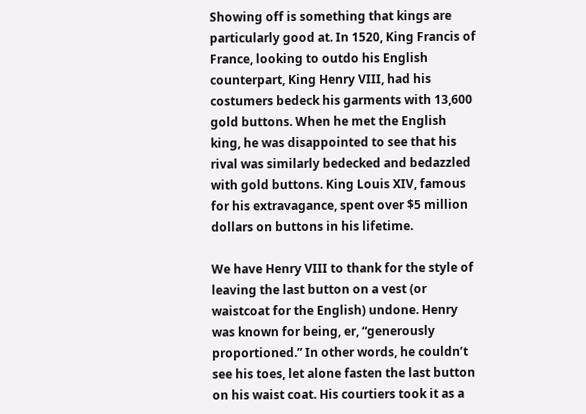Showing off is something that kings are particularly good at. In 1520, King Francis of France, looking to outdo his English counterpart, King Henry VIII, had his costumers bedeck his garments with 13,600 gold buttons. When he met the English king, he was disappointed to see that his rival was similarly bedecked and bedazzled with gold buttons. King Louis XIV, famous for his extravagance, spent over $5 million dollars on buttons in his lifetime.

We have Henry VIII to thank for the style of leaving the last button on a vest (or waistcoat for the English) undone. Henry was known for being, er, “generously proportioned.” In other words, he couldn’t see his toes, let alone fasten the last button on his waist coat. His courtiers took it as a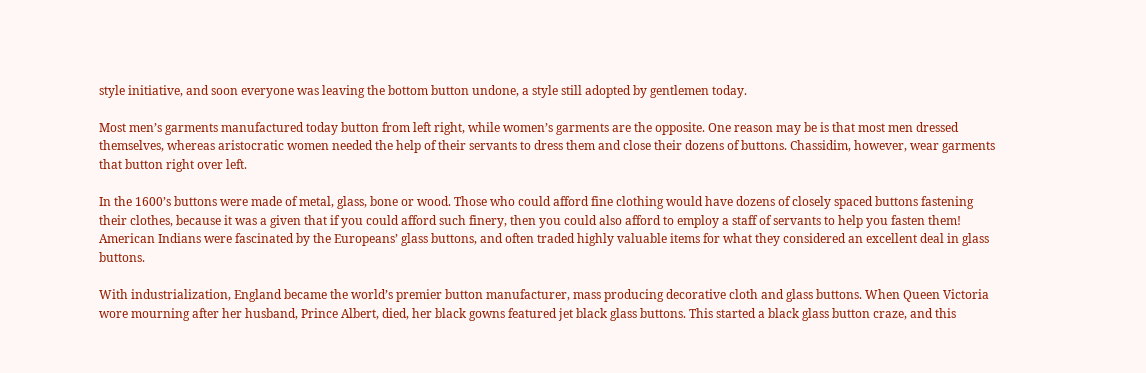style initiative, and soon everyone was leaving the bottom button undone, a style still adopted by gentlemen today.

Most men’s garments manufactured today button from left right, while women’s garments are the opposite. One reason may be is that most men dressed themselves, whereas aristocratic women needed the help of their servants to dress them and close their dozens of buttons. Chassidim, however, wear garments that button right over left.

In the 1600’s buttons were made of metal, glass, bone or wood. Those who could afford fine clothing would have dozens of closely spaced buttons fastening their clothes, because it was a given that if you could afford such finery, then you could also afford to employ a staff of servants to help you fasten them! American Indians were fascinated by the Europeans’ glass buttons, and often traded highly valuable items for what they considered an excellent deal in glass buttons.

With industrialization, England became the world’s premier button manufacturer, mass producing decorative cloth and glass buttons. When Queen Victoria wore mourning after her husband, Prince Albert, died, her black gowns featured jet black glass buttons. This started a black glass button craze, and this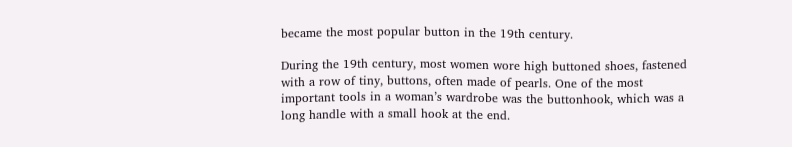became the most popular button in the 19th century.

During the 19th century, most women wore high buttoned shoes, fastened with a row of tiny, buttons, often made of pearls. One of the most important tools in a woman’s wardrobe was the buttonhook, which was a long handle with a small hook at the end.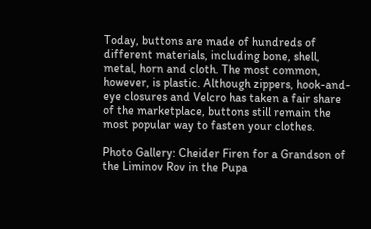Today, buttons are made of hundreds of different materials, including bone, shell, metal, horn and cloth. The most common, however, is plastic. Although zippers, hook-and-eye closures and Velcro has taken a fair share of the marketplace, buttons still remain the most popular way to fasten your clothes.

Photo Gallery: Cheider Firen for a Grandson of the Liminov Rov in the Pupa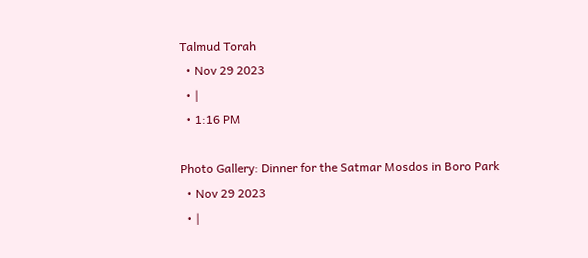Talmud Torah
  • Nov 29 2023
  • |
  • 1:16 PM

Photo Gallery: Dinner for the Satmar Mosdos in Boro Park
  • Nov 29 2023
  • |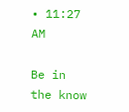• 11:27 AM

Be in the know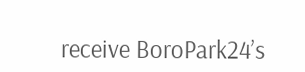receive BoroPark24’s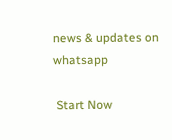news & updates on whatsapp

 Start Now